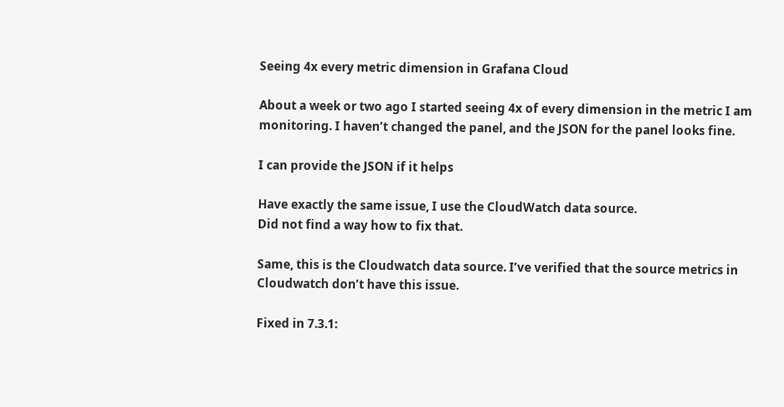Seeing 4x every metric dimension in Grafana Cloud

About a week or two ago I started seeing 4x of every dimension in the metric I am monitoring. I haven’t changed the panel, and the JSON for the panel looks fine.

I can provide the JSON if it helps

Have exactly the same issue, I use the CloudWatch data source.
Did not find a way how to fix that.

Same, this is the Cloudwatch data source. I’ve verified that the source metrics in Cloudwatch don’t have this issue.

Fixed in 7.3.1: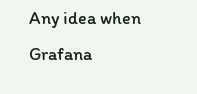Any idea when Grafana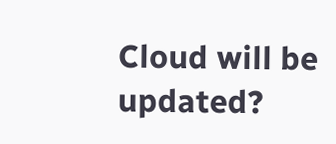Cloud will be updated?